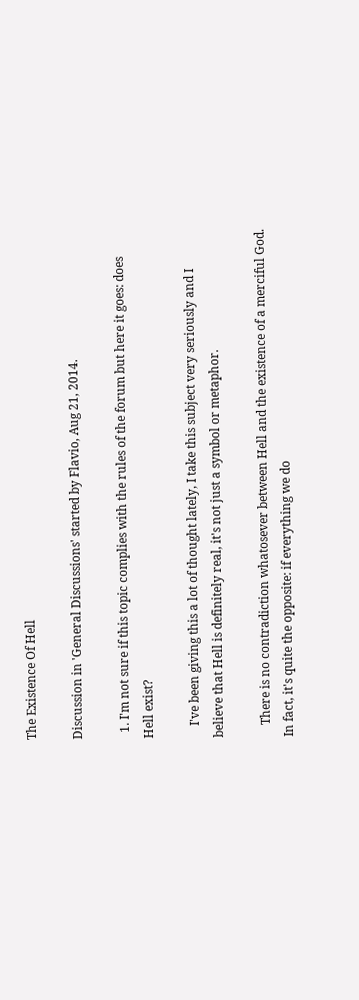The Existence Of Hell

Discussion in 'General Discussions' started by Flavio, Aug 21, 2014.

  1. I'm not sure if this topic complies with the rules of the forum but here it goes: does Hell exist?

    I've been giving this a lot of thought lately, I take this subject very seriously and I believe that Hell is definitely real, it's not just a symbol or metaphor.

    There is no contradiction whatosever between Hell and the existence of a merciful God. In fact, it's quite the opposite: if everything we do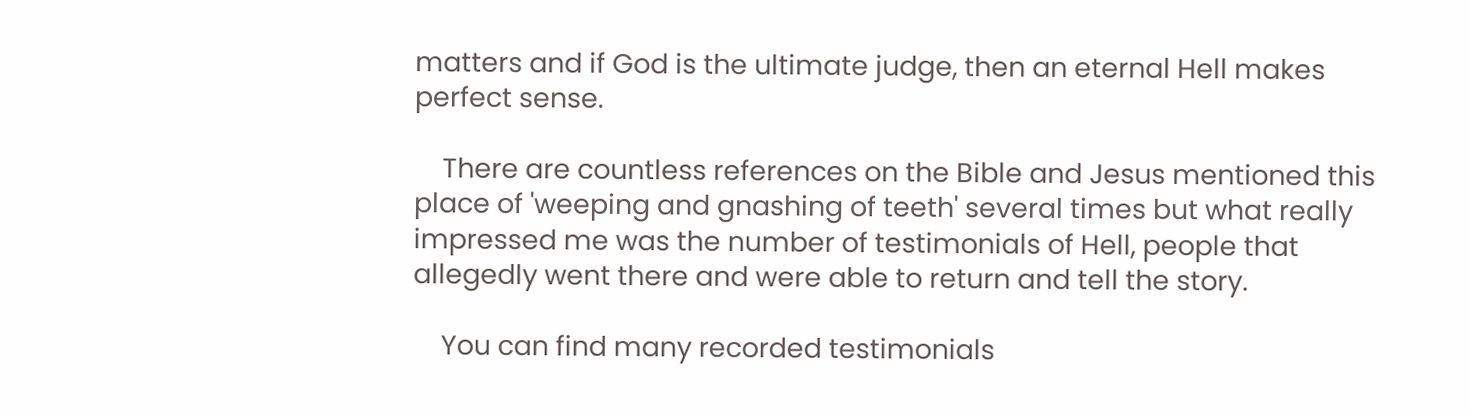matters and if God is the ultimate judge, then an eternal Hell makes perfect sense.

    There are countless references on the Bible and Jesus mentioned this place of 'weeping and gnashing of teeth' several times but what really impressed me was the number of testimonials of Hell, people that allegedly went there and were able to return and tell the story.

    You can find many recorded testimonials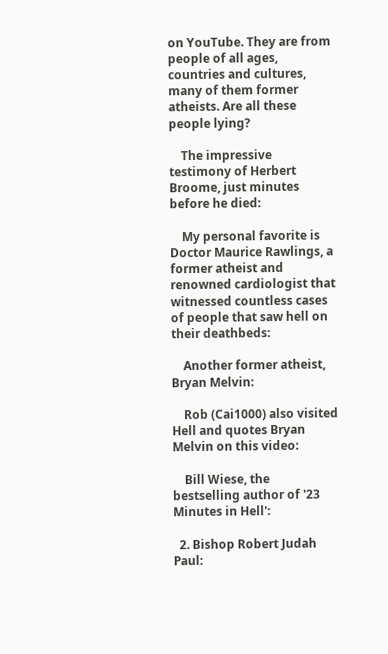on YouTube. They are from people of all ages, countries and cultures, many of them former atheists. Are all these people lying?

    The impressive testimony of Herbert Broome, just minutes before he died:

    My personal favorite is Doctor Maurice Rawlings, a former atheist and renowned cardiologist that witnessed countless cases of people that saw hell on their deathbeds:

    Another former atheist, Bryan Melvin:

    Rob (Cai1000) also visited Hell and quotes Bryan Melvin on this video:

    Bill Wiese, the bestselling author of '23 Minutes in Hell':

  2. Bishop Robert Judah Paul: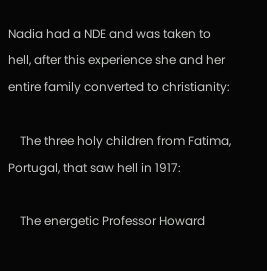Nadia had a NDE and was taken to hell, after this experience she and her entire family converted to christianity:

    The three holy children from Fatima, Portugal, that saw hell in 1917:

    The energetic Professor Howard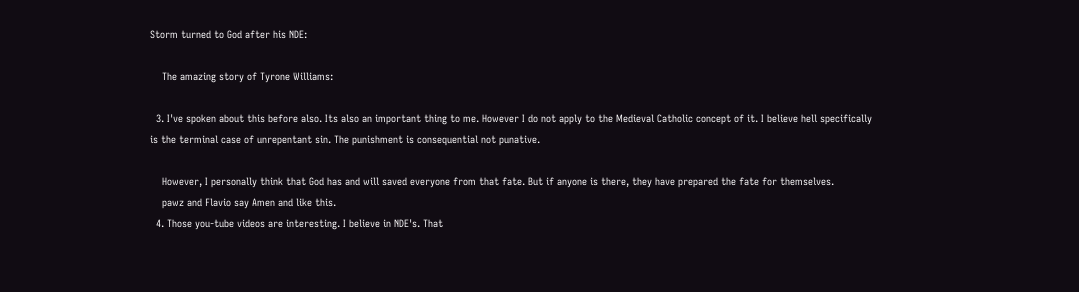Storm turned to God after his NDE:

    The amazing story of Tyrone Williams:

  3. I've spoken about this before also. Its also an important thing to me. However I do not apply to the Medieval Catholic concept of it. I believe hell specifically is the terminal case of unrepentant sin. The punishment is consequential not punative.

    However, I personally think that God has and will saved everyone from that fate. But if anyone is there, they have prepared the fate for themselves.
    pawz and Flavio say Amen and like this.
  4. Those you-tube videos are interesting. I believe in NDE's. That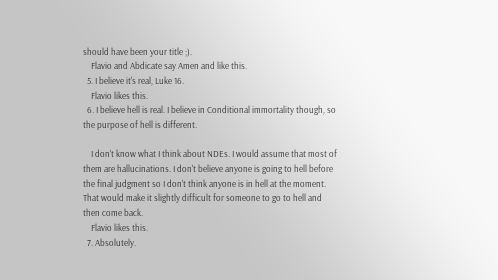should have been your title ;).
    Flavio and Abdicate say Amen and like this.
  5. I believe it's real, Luke 16.
    Flavio likes this.
  6. I believe hell is real. I believe in Conditional immortality though, so the purpose of hell is different.

    I don't know what I think about NDEs. I would assume that most of them are hallucinations. I don't believe anyone is going to hell before the final judgment so I don't think anyone is in hell at the moment. That would make it slightly difficult for someone to go to hell and then come back.
    Flavio likes this.
  7. Absolutely.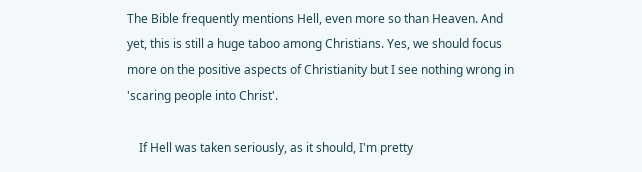The Bible frequently mentions Hell, even more so than Heaven. And yet, this is still a huge taboo among Christians. Yes, we should focus more on the positive aspects of Christianity but I see nothing wrong in 'scaring people into Christ'.

    If Hell was taken seriously, as it should, I'm pretty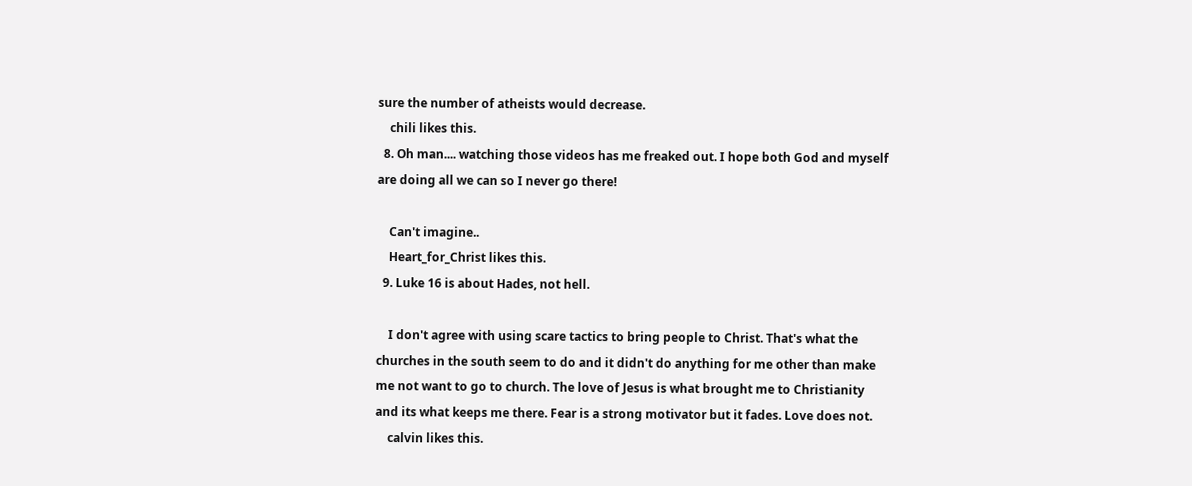sure the number of atheists would decrease.
    chili likes this.
  8. Oh man.... watching those videos has me freaked out. I hope both God and myself are doing all we can so I never go there!

    Can't imagine..
    Heart_for_Christ likes this.
  9. Luke 16 is about Hades, not hell.

    I don't agree with using scare tactics to bring people to Christ. That's what the churches in the south seem to do and it didn't do anything for me other than make me not want to go to church. The love of Jesus is what brought me to Christianity and its what keeps me there. Fear is a strong motivator but it fades. Love does not.
    calvin likes this.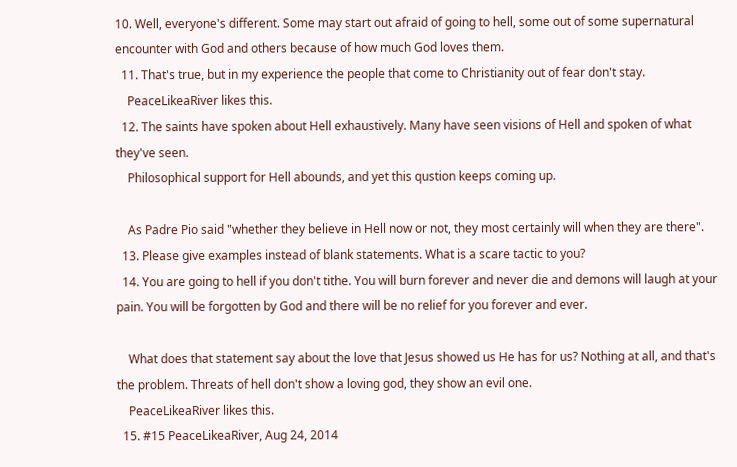10. Well, everyone's different. Some may start out afraid of going to hell, some out of some supernatural encounter with God and others because of how much God loves them.
  11. That's true, but in my experience the people that come to Christianity out of fear don't stay.
    PeaceLikeaRiver likes this.
  12. The saints have spoken about Hell exhaustively. Many have seen visions of Hell and spoken of what they've seen.
    Philosophical support for Hell abounds, and yet this qustion keeps coming up.

    As Padre Pio said "whether they believe in Hell now or not, they most certainly will when they are there".
  13. Please give examples instead of blank statements. What is a scare tactic to you?
  14. You are going to hell if you don't tithe. You will burn forever and never die and demons will laugh at your pain. You will be forgotten by God and there will be no relief for you forever and ever.

    What does that statement say about the love that Jesus showed us He has for us? Nothing at all, and that's the problem. Threats of hell don't show a loving god, they show an evil one.
    PeaceLikeaRiver likes this.
  15. #15 PeaceLikeaRiver, Aug 24, 2014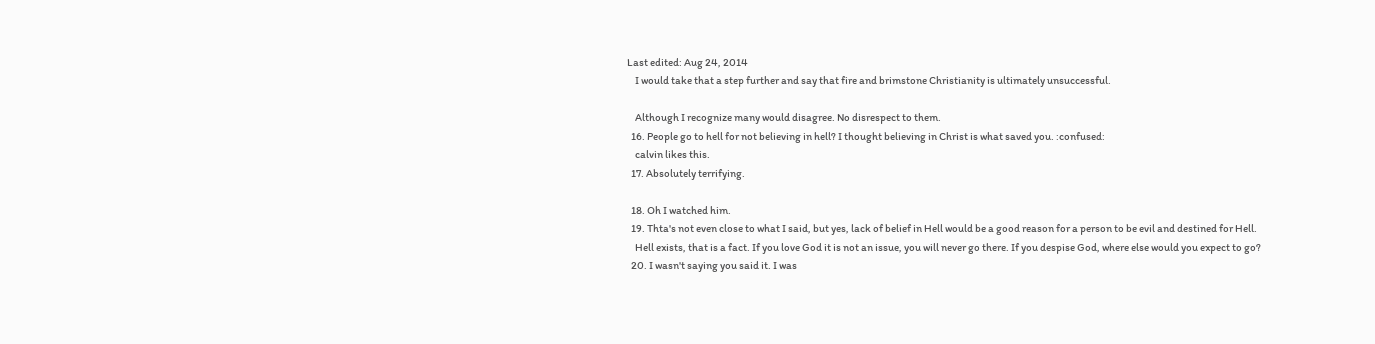Last edited: Aug 24, 2014
    I would take that a step further and say that fire and brimstone Christianity is ultimately unsuccessful.

    Although I recognize many would disagree. No disrespect to them.
  16. People go to hell for not believing in hell? I thought believing in Christ is what saved you. :confused:
    calvin likes this.
  17. Absolutely terrifying.

  18. Oh I watched him.
  19. Thta's not even close to what I said, but yes, lack of belief in Hell would be a good reason for a person to be evil and destined for Hell.
    Hell exists, that is a fact. If you love God it is not an issue, you will never go there. If you despise God, where else would you expect to go?
  20. I wasn't saying you said it. I was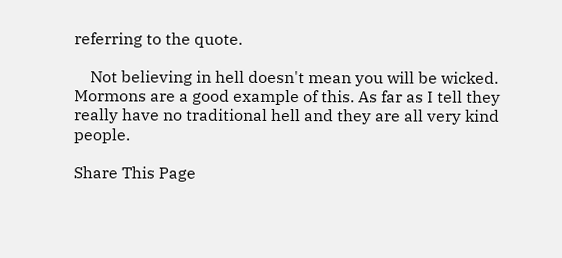referring to the quote.

    Not believing in hell doesn't mean you will be wicked. Mormons are a good example of this. As far as I tell they really have no traditional hell and they are all very kind people.

Share This Page